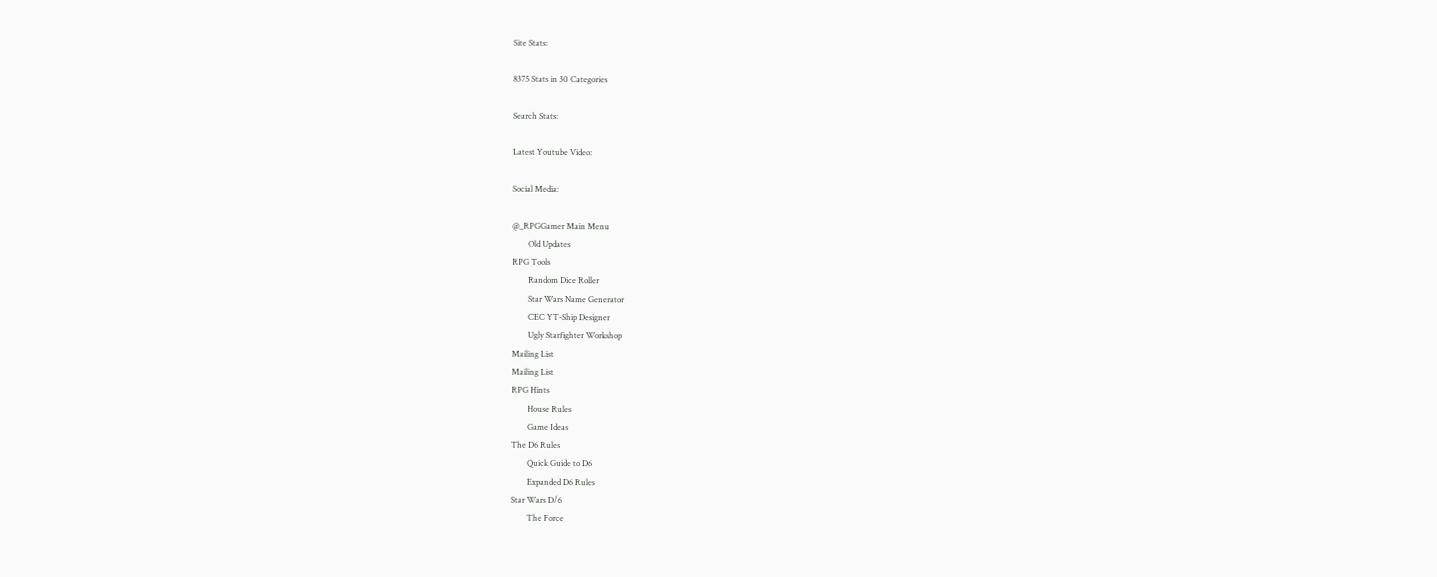Site Stats:

8375 Stats in 30 Categories

Search Stats:

Latest Youtube Video:

Social Media:

@_RPGGamer Main Menu
        Old Updates
RPG Tools
        Random Dice Roller
        Star Wars Name Generator
        CEC YT-Ship Designer
        Ugly Starfighter Workshop
Mailing List
Mailing List
RPG Hints
        House Rules
        Game Ideas
The D6 Rules
        Quick Guide to D6
        Expanded D6 Rules
Star Wars D/6
        The Force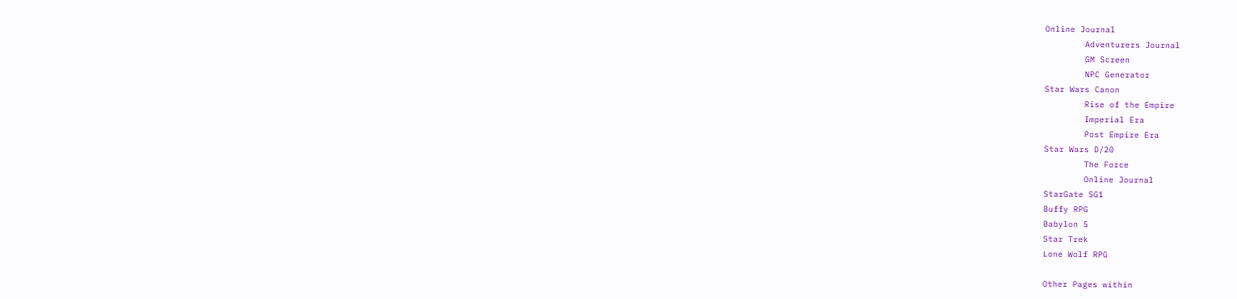Online Journal
        Adventurers Journal
        GM Screen
        NPC Generator
Star Wars Canon
        Rise of the Empire
        Imperial Era
        Post Empire Era
Star Wars D/20
        The Force
        Online Journal
StarGate SG1
Buffy RPG
Babylon 5
Star Trek
Lone Wolf RPG

Other Pages within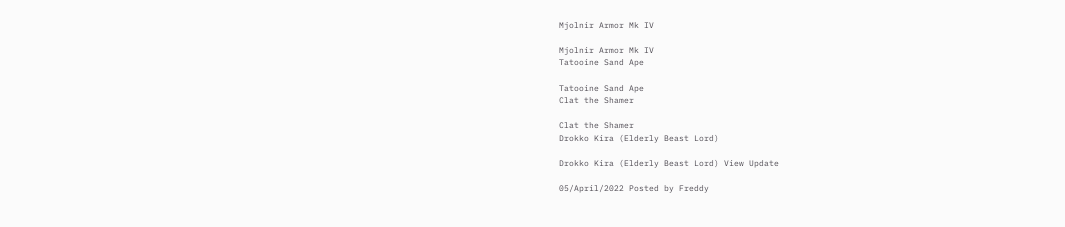Mjolnir Armor Mk IV

Mjolnir Armor Mk IV
Tatooine Sand Ape

Tatooine Sand Ape
Clat the Shamer

Clat the Shamer
Drokko Kira (Elderly Beast Lord)

Drokko Kira (Elderly Beast Lord) View Update

05/April/2022 Posted by Freddy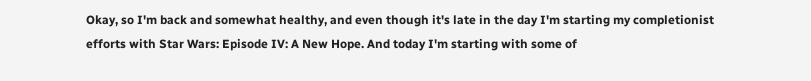Okay, so I'm back and somewhat healthy, and even though it's late in the day I'm starting my completionist efforts with Star Wars: Episode IV: A New Hope. And today I'm starting with some of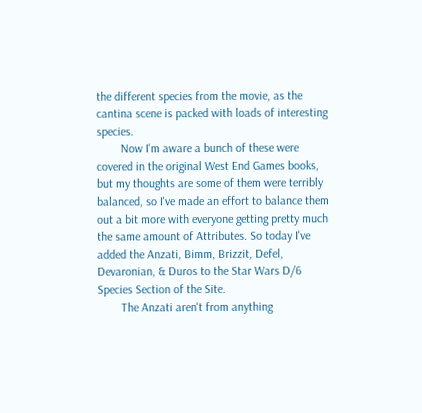the different species from the movie, as the cantina scene is packed with loads of interesting species.
        Now I'm aware a bunch of these were covered in the original West End Games books, but my thoughts are some of them were terribly balanced, so I've made an effort to balance them out a bit more with everyone getting pretty much the same amount of Attributes. So today I've added the Anzati, Bimm, Brizzit, Defel, Devaronian, & Duros to the Star Wars D/6 Species Section of the Site.
        The Anzati aren't from anything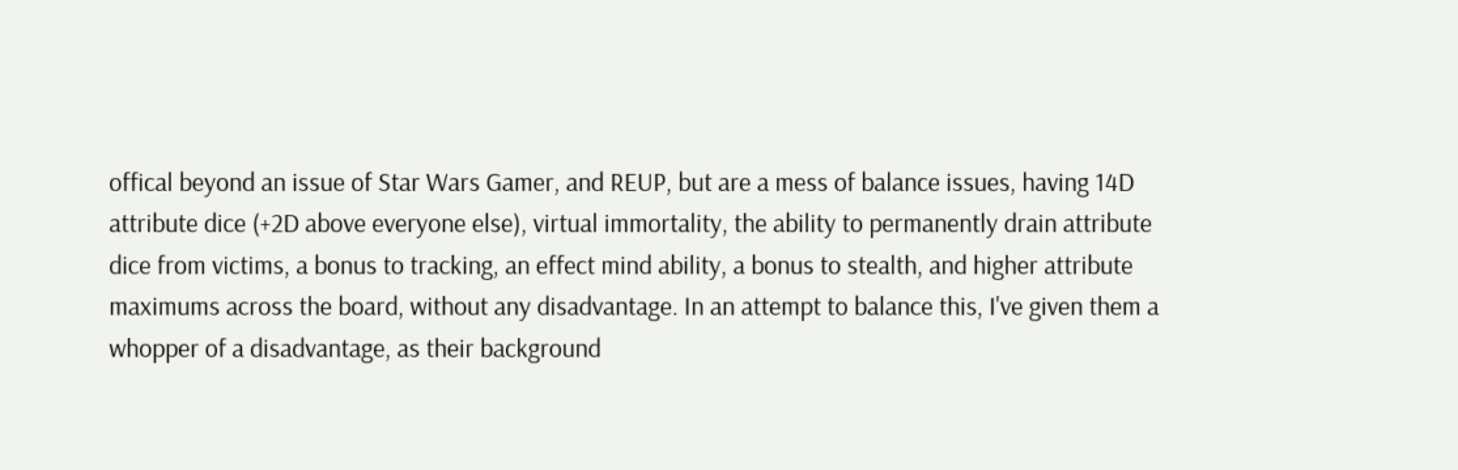offical beyond an issue of Star Wars Gamer, and REUP, but are a mess of balance issues, having 14D attribute dice (+2D above everyone else), virtual immortality, the ability to permanently drain attribute dice from victims, a bonus to tracking, an effect mind ability, a bonus to stealth, and higher attribute maximums across the board, without any disadvantage. In an attempt to balance this, I've given them a whopper of a disadvantage, as their background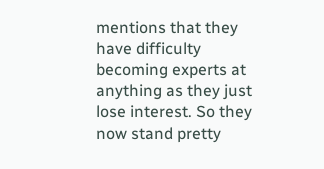mentions that they have difficulty becoming experts at anything as they just lose interest. So they now stand pretty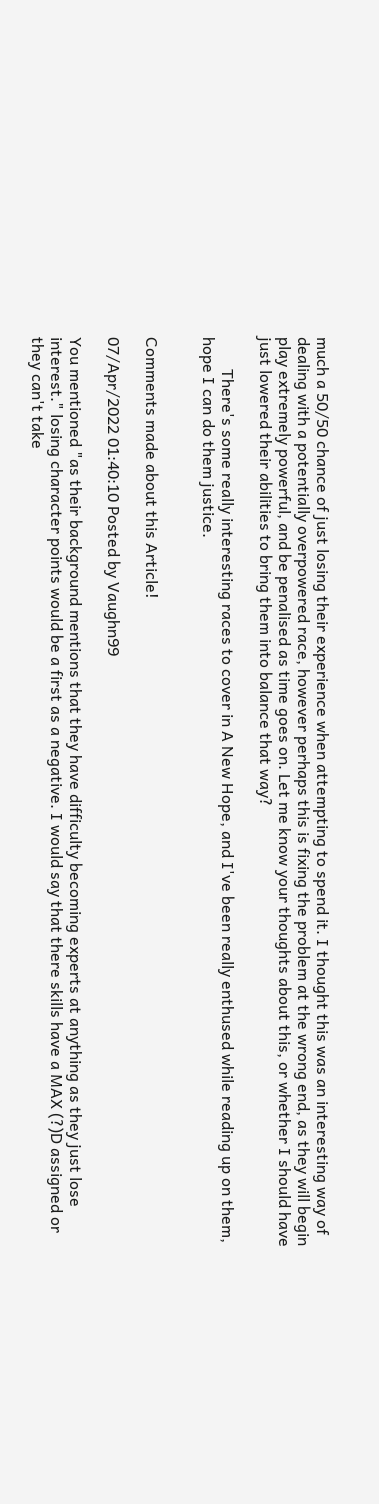much a 50/50 chance of just losing their experience when attempting to spend it. I thought this was an interesting way of dealing with a potentially overpowered race, however perhaps this is fixing the problem at the wrong end, as they will begin play extremely powerful, and be penalised as time goes on. Let me know your thoughts about this, or whether I should have just lowered their abilities to bring them into balance that way?

        There's some really interesting races to cover in A New Hope, and I've been really enthused while reading up on them, hope I can do them justice.


Comments made about this Article!

07/Apr/2022 01:40:10 Posted by Vaughn99

You mentioned "as their background mentions that they have difficulty becoming experts at anything as they just lose interest." losing character points would be a first as a negative. I would say that there skills have a MAX (?)D assigned or they can't take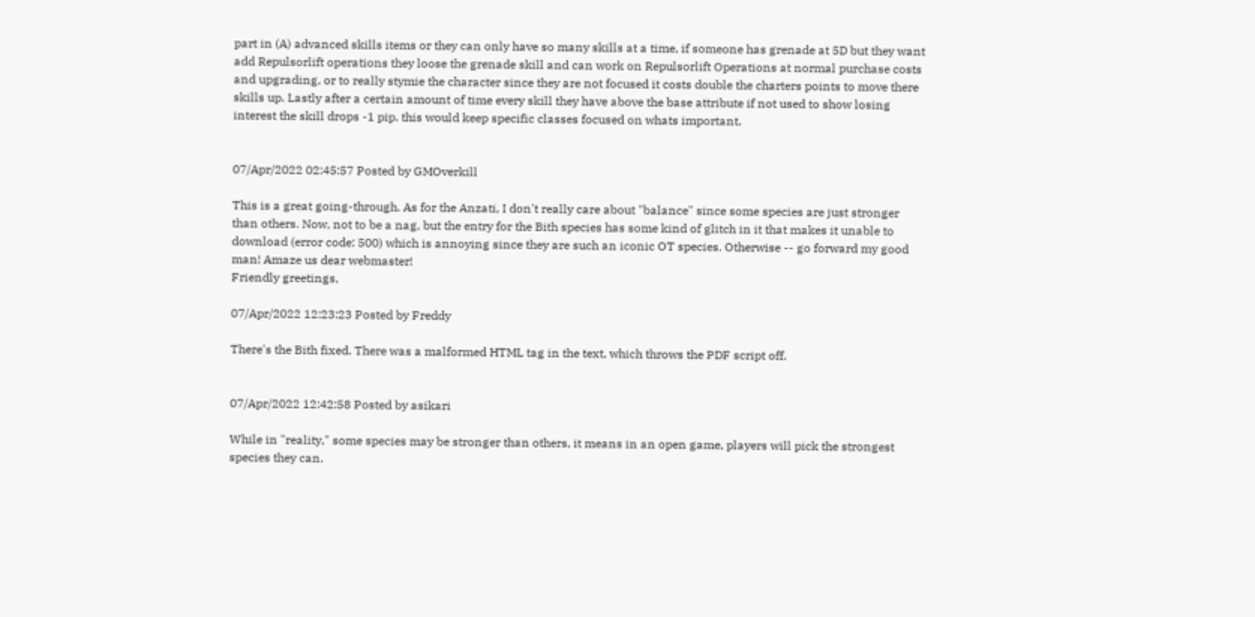part in (A) advanced skills items or they can only have so many skills at a time, if someone has grenade at 5D but they want add Repulsorlift operations they loose the grenade skill and can work on Repulsorlift Operations at normal purchase costs and upgrading, or to really stymie the character since they are not focused it costs double the charters points to move there skills up. Lastly after a certain amount of time every skill they have above the base attribute if not used to show losing interest the skill drops -1 pip. this would keep specific classes focused on whats important.


07/Apr/2022 02:45:57 Posted by GMOverkill

This is a great going-through. As for the Anzati, I don't really care about "balance" since some species are just stronger than others. Now, not to be a nag, but the entry for the Bith species has some kind of glitch in it that makes it unable to download (error code: 500) which is annoying since they are such an iconic OT species. Otherwise -- go forward my good man! Amaze us dear webmaster!
Friendly greetings,

07/Apr/2022 12:23:23 Posted by Freddy

There's the Bith fixed. There was a malformed HTML tag in the text, which throws the PDF script off.


07/Apr/2022 12:42:58 Posted by asikari

While in "reality," some species may be stronger than others, it means in an open game, players will pick the strongest species they can.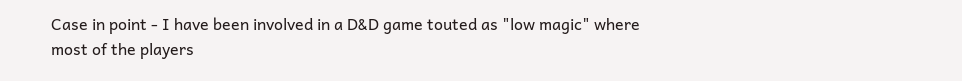Case in point - I have been involved in a D&D game touted as "low magic" where most of the players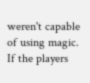weren't capable of using magic. If the players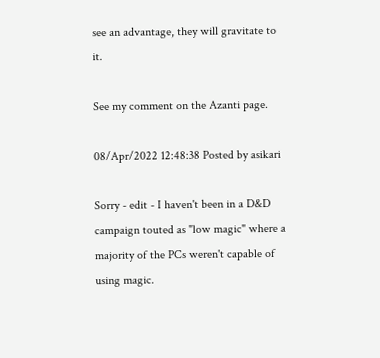see an advantage, they will gravitate to it.

See my comment on the Azanti page.

08/Apr/2022 12:48:38 Posted by asikari

Sorry - edit - I haven't been in a D&D campaign touted as "low magic" where a majority of the PCs weren't capable of using magic.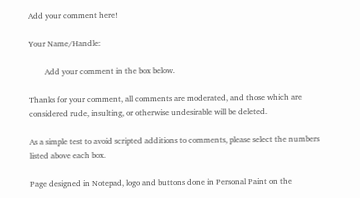Add your comment here!

Your Name/Handle:

        Add your comment in the box below.

Thanks for your comment, all comments are moderated, and those which are considered rude, insulting, or otherwise undesirable will be deleted.

As a simple test to avoid scripted additions to comments, please select the numbers listed above each box.

Page designed in Notepad, logo and buttons done in Personal Paint on the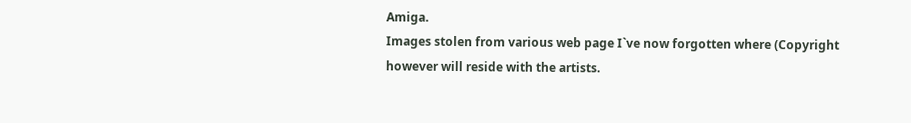Amiga.
Images stolen from various web page I`ve now forgotten where (Copyright however will reside with the artists.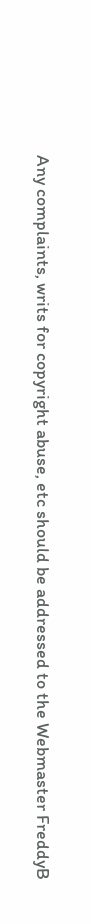Any complaints, writs for copyright abuse, etc should be addressed to the Webmaster FreddyB